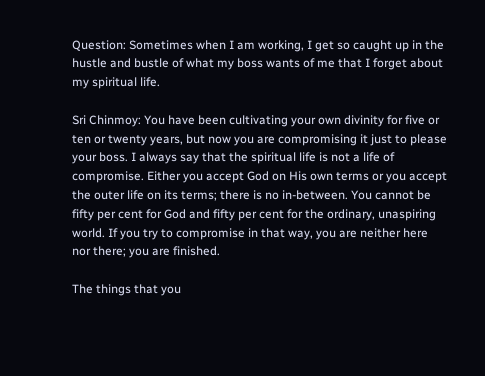Question: Sometimes when I am working, I get so caught up in the hustle and bustle of what my boss wants of me that I forget about my spiritual life.

Sri Chinmoy: You have been cultivating your own divinity for five or ten or twenty years, but now you are compromising it just to please your boss. I always say that the spiritual life is not a life of compromise. Either you accept God on His own terms or you accept the outer life on its terms; there is no in-between. You cannot be fifty per cent for God and fifty per cent for the ordinary, unaspiring world. If you try to compromise in that way, you are neither here nor there; you are finished.

The things that you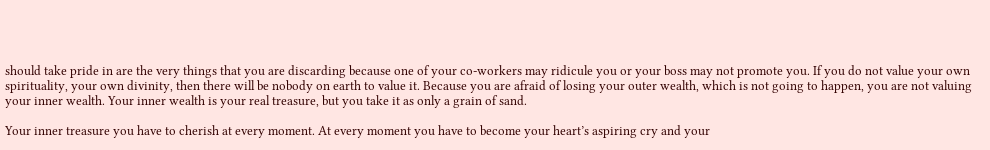should take pride in are the very things that you are discarding because one of your co-workers may ridicule you or your boss may not promote you. If you do not value your own spirituality, your own divinity, then there will be nobody on earth to value it. Because you are afraid of losing your outer wealth, which is not going to happen, you are not valuing your inner wealth. Your inner wealth is your real treasure, but you take it as only a grain of sand.

Your inner treasure you have to cherish at every moment. At every moment you have to become your heart’s aspiring cry and your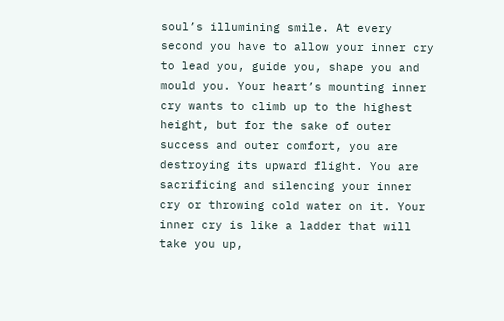soul’s illumining smile. At every second you have to allow your inner cry to lead you, guide you, shape you and mould you. Your heart’s mounting inner cry wants to climb up to the highest height, but for the sake of outer success and outer comfort, you are destroying its upward flight. You are sacrificing and silencing your inner cry or throwing cold water on it. Your inner cry is like a ladder that will take you up,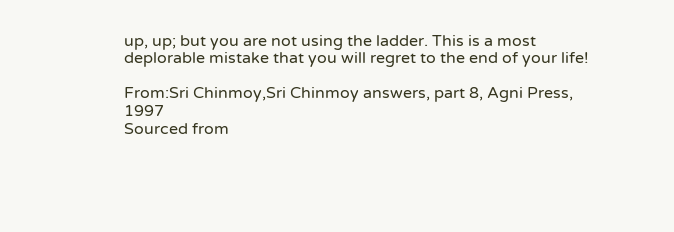up, up; but you are not using the ladder. This is a most deplorable mistake that you will regret to the end of your life!

From:Sri Chinmoy,Sri Chinmoy answers, part 8, Agni Press, 1997
Sourced from